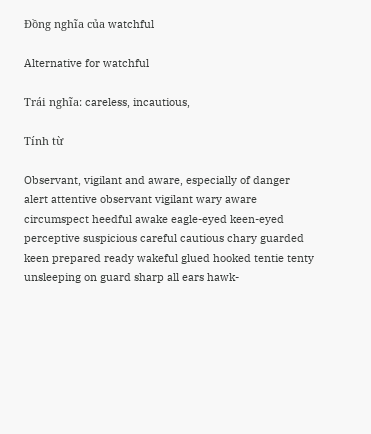Đồng nghĩa của watchful

Alternative for watchful

Trái nghĩa: careless, incautious,

Tính từ

Observant, vigilant and aware, especially of danger
alert attentive observant vigilant wary aware circumspect heedful awake eagle-eyed keen-eyed perceptive suspicious careful cautious chary guarded keen prepared ready wakeful glued hooked tentie tenty unsleeping on guard sharp all ears hawk-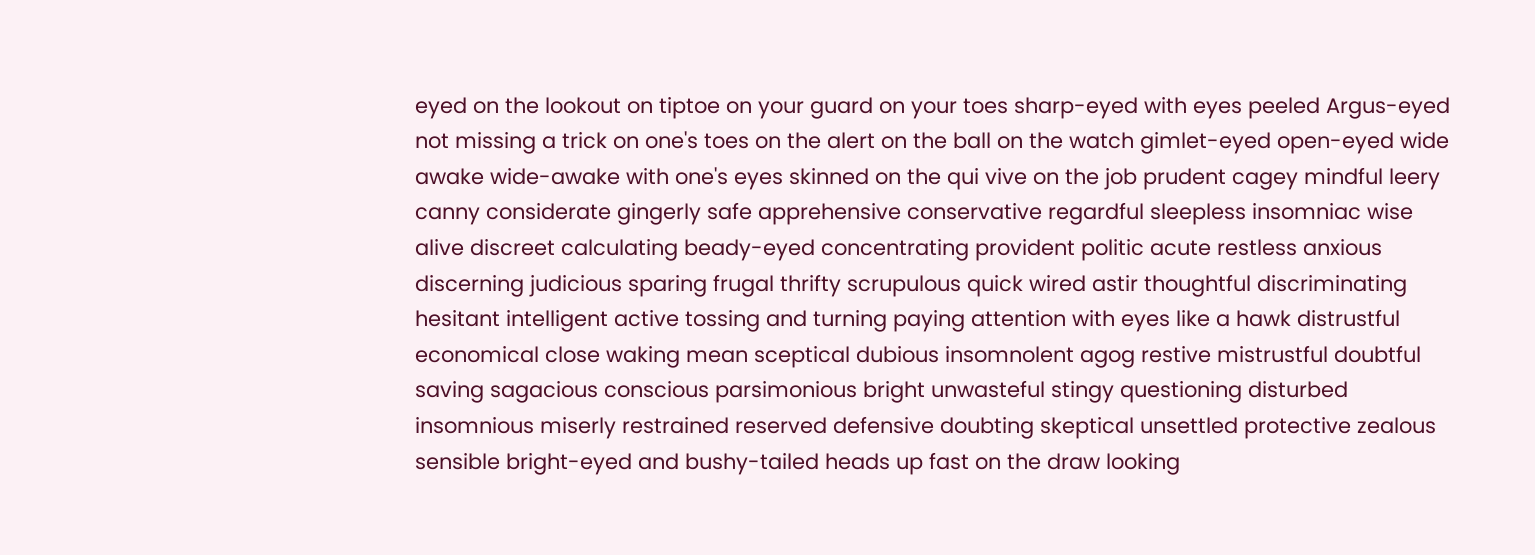eyed on the lookout on tiptoe on your guard on your toes sharp-eyed with eyes peeled Argus-eyed not missing a trick on one's toes on the alert on the ball on the watch gimlet-eyed open-eyed wide awake wide-awake with one's eyes skinned on the qui vive on the job prudent cagey mindful leery canny considerate gingerly safe apprehensive conservative regardful sleepless insomniac wise alive discreet calculating beady-eyed concentrating provident politic acute restless anxious discerning judicious sparing frugal thrifty scrupulous quick wired astir thoughtful discriminating hesitant intelligent active tossing and turning paying attention with eyes like a hawk distrustful economical close waking mean sceptical dubious insomnolent agog restive mistrustful doubtful saving sagacious conscious parsimonious bright unwasteful stingy questioning disturbed insomnious miserly restrained reserved defensive doubting skeptical unsettled protective zealous sensible bright-eyed and bushy-tailed heads up fast on the draw looking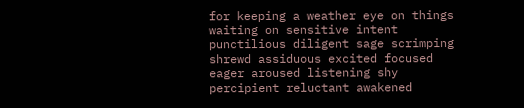for keeping a weather eye on things waiting on sensitive intent punctilious diligent sage scrimping shrewd assiduous excited focused eager aroused listening shy percipient reluctant awakened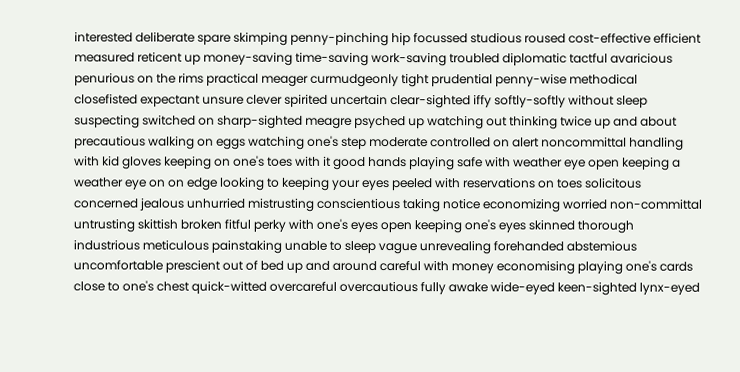interested deliberate spare skimping penny-pinching hip focussed studious roused cost-effective efficient measured reticent up money-saving time-saving work-saving troubled diplomatic tactful avaricious penurious on the rims practical meager curmudgeonly tight prudential penny-wise methodical closefisted expectant unsure clever spirited uncertain clear-sighted iffy softly-softly without sleep suspecting switched on sharp-sighted meagre psyched up watching out thinking twice up and about precautious walking on eggs watching one's step moderate controlled on alert noncommittal handling with kid gloves keeping on one's toes with it good hands playing safe with weather eye open keeping a weather eye on on edge looking to keeping your eyes peeled with reservations on toes solicitous concerned jealous unhurried mistrusting conscientious taking notice economizing worried non-committal untrusting skittish broken fitful perky with one's eyes open keeping one's eyes skinned thorough industrious meticulous painstaking unable to sleep vague unrevealing forehanded abstemious uncomfortable prescient out of bed up and around careful with money economising playing one's cards close to one's chest quick-witted overcareful overcautious fully awake wide-eyed keen-sighted lynx-eyed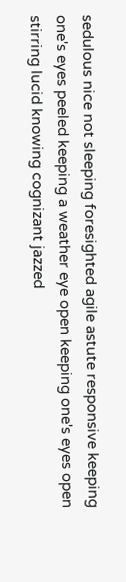sedulous nice not sleeping foresighted agile astute responsive keeping one's eyes peeled keeping a weather eye open keeping one's eyes open stirring lucid knowing cognizant jazzed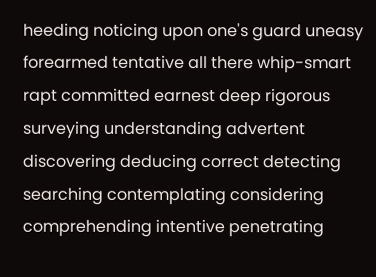heeding noticing upon one's guard uneasy forearmed tentative all there whip-smart rapt committed earnest deep rigorous surveying understanding advertent discovering deducing correct detecting searching contemplating considering comprehending intentive penetrating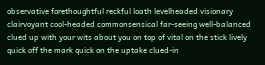observative forethoughtful reckful loath levelheaded visionary clairvoyant cool-headed commonsensical far-seeing well-balanced clued up with your wits about you on top of vital on the stick lively quick off the mark quick on the uptake clued-in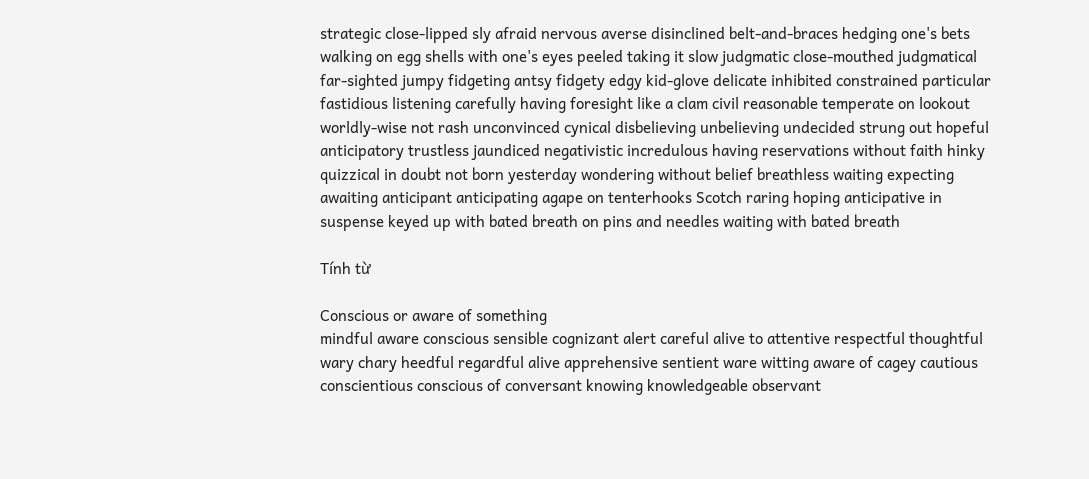strategic close-lipped sly afraid nervous averse disinclined belt-and-braces hedging one's bets walking on egg shells with one's eyes peeled taking it slow judgmatic close-mouthed judgmatical far-sighted jumpy fidgeting antsy fidgety edgy kid-glove delicate inhibited constrained particular fastidious listening carefully having foresight like a clam civil reasonable temperate on lookout worldly-wise not rash unconvinced cynical disbelieving unbelieving undecided strung out hopeful anticipatory trustless jaundiced negativistic incredulous having reservations without faith hinky quizzical in doubt not born yesterday wondering without belief breathless waiting expecting awaiting anticipant anticipating agape on tenterhooks Scotch raring hoping anticipative in suspense keyed up with bated breath on pins and needles waiting with bated breath

Tính từ

Conscious or aware of something
mindful aware conscious sensible cognizant alert careful alive to attentive respectful thoughtful wary chary heedful regardful alive apprehensive sentient ware witting aware of cagey cautious conscientious conscious of conversant knowing knowledgeable observant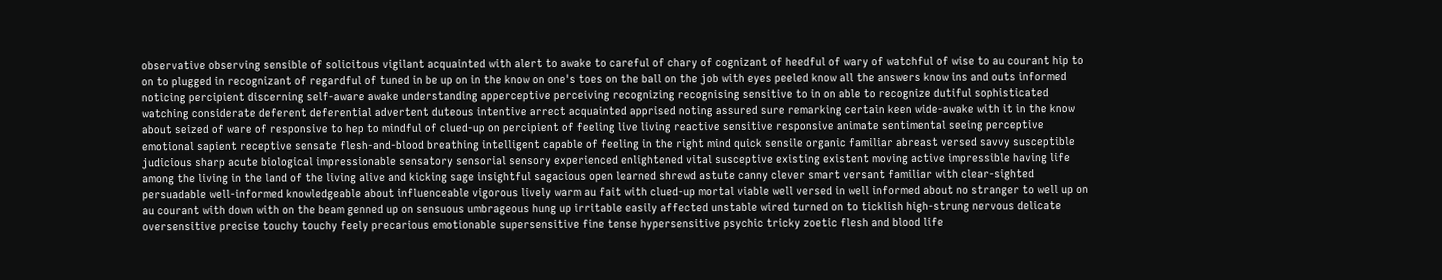observative observing sensible of solicitous vigilant acquainted with alert to awake to careful of chary of cognizant of heedful of wary of watchful of wise to au courant hip to on to plugged in recognizant of regardful of tuned in be up on in the know on one's toes on the ball on the job with eyes peeled know all the answers know ins and outs informed noticing percipient discerning self-aware awake understanding apperceptive perceiving recognizing recognising sensitive to in on able to recognize dutiful sophisticated watching considerate deferent deferential advertent duteous intentive arrect acquainted apprised noting assured sure remarking certain keen wide-awake with it in the know about seized of ware of responsive to hep to mindful of clued-up on percipient of feeling live living reactive sensitive responsive animate sentimental seeing perceptive emotional sapient receptive sensate flesh-and-blood breathing intelligent capable of feeling in the right mind quick sensile organic familiar abreast versed savvy susceptible judicious sharp acute biological impressionable sensatory sensorial sensory experienced enlightened vital susceptive existing existent moving active impressible having life among the living in the land of the living alive and kicking sage insightful sagacious open learned shrewd astute canny clever smart versant familiar with clear-sighted persuadable well-informed knowledgeable about influenceable vigorous lively warm au fait with clued-up mortal viable well versed in well informed about no stranger to well up on au courant with down with on the beam genned up on sensuous umbrageous hung up irritable easily affected unstable wired turned on to ticklish high-strung nervous delicate oversensitive precise touchy touchy feely precarious emotionable supersensitive fine tense hypersensitive psychic tricky zoetic flesh and blood life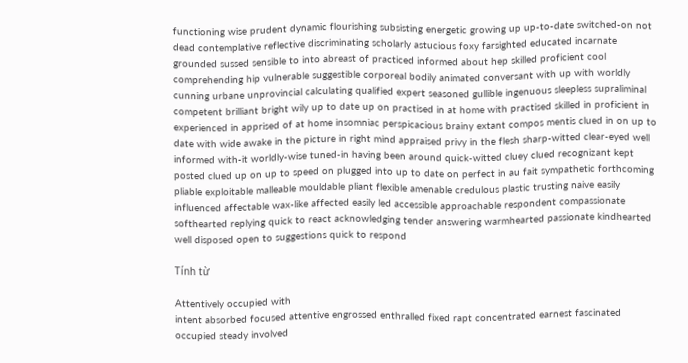functioning wise prudent dynamic flourishing subsisting energetic growing up up-to-date switched-on not dead contemplative reflective discriminating scholarly astucious foxy farsighted educated incarnate grounded sussed sensible to into abreast of practiced informed about hep skilled proficient cool comprehending hip vulnerable suggestible corporeal bodily animated conversant with up with worldly cunning urbane unprovincial calculating qualified expert seasoned gullible ingenuous sleepless supraliminal competent brilliant bright wily up to date up on practised in at home with practised skilled in proficient in experienced in apprised of at home insomniac perspicacious brainy extant compos mentis clued in on up to date with wide awake in the picture in right mind appraised privy in the flesh sharp-witted clear-eyed well informed with-it worldly-wise tuned-in having been around quick-witted cluey clued recognizant kept posted clued up on up to speed on plugged into up to date on perfect in au fait sympathetic forthcoming pliable exploitable malleable mouldable pliant flexible amenable credulous plastic trusting naive easily influenced affectable wax-like affected easily led accessible approachable respondent compassionate softhearted replying quick to react acknowledging tender answering warmhearted passionate kindhearted well disposed open to suggestions quick to respond

Tính từ

Attentively occupied with
intent absorbed focused attentive engrossed enthralled fixed rapt concentrated earnest fascinated occupied steady involved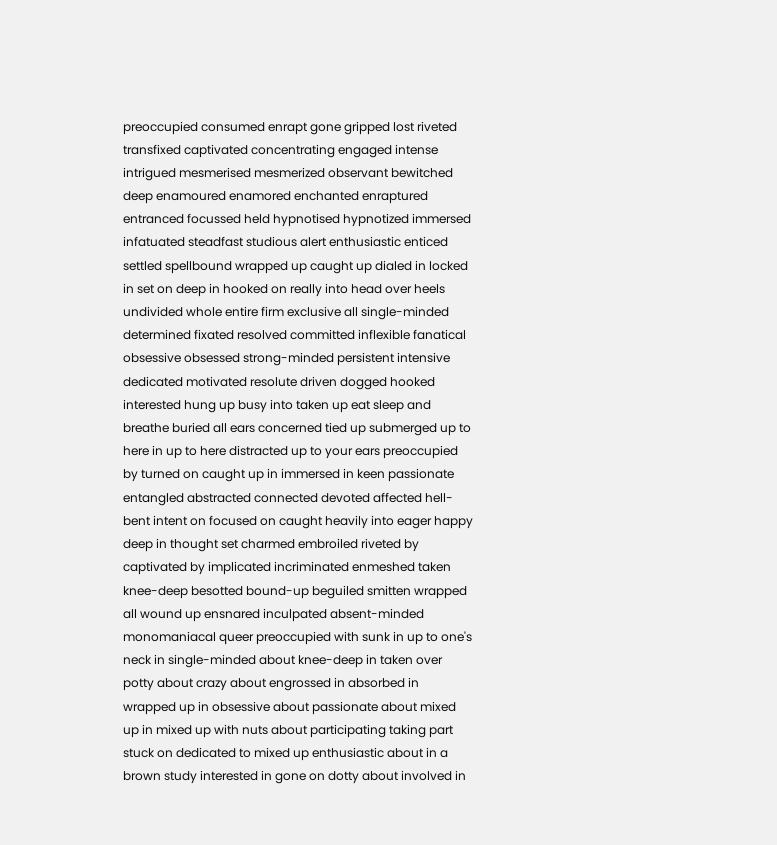preoccupied consumed enrapt gone gripped lost riveted transfixed captivated concentrating engaged intense intrigued mesmerised mesmerized observant bewitched deep enamoured enamored enchanted enraptured entranced focussed held hypnotised hypnotized immersed infatuated steadfast studious alert enthusiastic enticed settled spellbound wrapped up caught up dialed in locked in set on deep in hooked on really into head over heels undivided whole entire firm exclusive all single-minded determined fixated resolved committed inflexible fanatical obsessive obsessed strong-minded persistent intensive dedicated motivated resolute driven dogged hooked interested hung up busy into taken up eat sleep and breathe buried all ears concerned tied up submerged up to here in up to here distracted up to your ears preoccupied by turned on caught up in immersed in keen passionate entangled abstracted connected devoted affected hell-bent intent on focused on caught heavily into eager happy deep in thought set charmed embroiled riveted by captivated by implicated incriminated enmeshed taken knee-deep besotted bound-up beguiled smitten wrapped all wound up ensnared inculpated absent-minded monomaniacal queer preoccupied with sunk in up to one's neck in single-minded about knee-deep in taken over potty about crazy about engrossed in absorbed in wrapped up in obsessive about passionate about mixed up in mixed up with nuts about participating taking part stuck on dedicated to mixed up enthusiastic about in a brown study interested in gone on dotty about involved in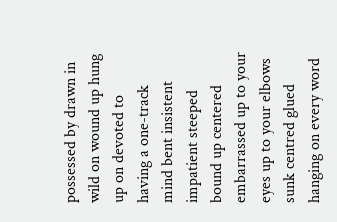possessed by drawn in wild on wound up hung up on devoted to having a one-track mind bent insistent impatient steeped bound up centered embarrassed up to your eyes up to your elbows sunk centred glued hanging on every word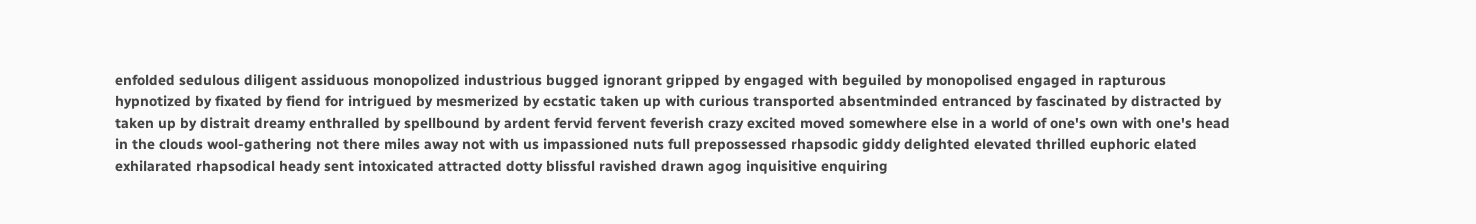enfolded sedulous diligent assiduous monopolized industrious bugged ignorant gripped by engaged with beguiled by monopolised engaged in rapturous hypnotized by fixated by fiend for intrigued by mesmerized by ecstatic taken up with curious transported absentminded entranced by fascinated by distracted by taken up by distrait dreamy enthralled by spellbound by ardent fervid fervent feverish crazy excited moved somewhere else in a world of one's own with one's head in the clouds wool-gathering not there miles away not with us impassioned nuts full prepossessed rhapsodic giddy delighted elevated thrilled euphoric elated exhilarated rhapsodical heady sent intoxicated attracted dotty blissful ravished drawn agog inquisitive enquiring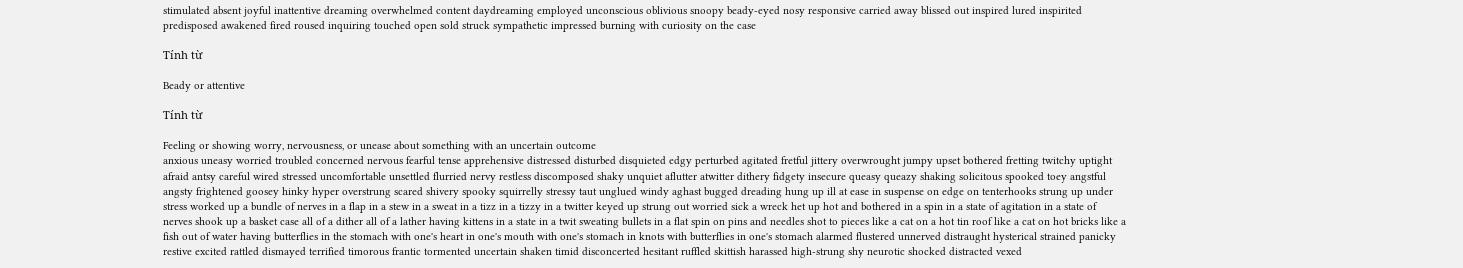stimulated absent joyful inattentive dreaming overwhelmed content daydreaming employed unconscious oblivious snoopy beady-eyed nosy responsive carried away blissed out inspired lured inspirited predisposed awakened fired roused inquiring touched open sold struck sympathetic impressed burning with curiosity on the case

Tính từ

Beady or attentive

Tính từ

Feeling or showing worry, nervousness, or unease about something with an uncertain outcome
anxious uneasy worried troubled concerned nervous fearful tense apprehensive distressed disturbed disquieted edgy perturbed agitated fretful jittery overwrought jumpy upset bothered fretting twitchy uptight afraid antsy careful wired stressed uncomfortable unsettled flurried nervy restless discomposed shaky unquiet aflutter atwitter dithery fidgety insecure queasy queazy shaking solicitous spooked toey angstful angsty frightened goosey hinky hyper overstrung scared shivery spooky squirrelly stressy taut unglued windy aghast bugged dreading hung up ill at ease in suspense on edge on tenterhooks strung up under stress worked up a bundle of nerves in a flap in a stew in a sweat in a tizz in a tizzy in a twitter keyed up strung out worried sick a wreck het up hot and bothered in a spin in a state of agitation in a state of nerves shook up a basket case all of a dither all of a lather having kittens in a state in a twit sweating bullets in a flat spin on pins and needles shot to pieces like a cat on a hot tin roof like a cat on hot bricks like a fish out of water having butterflies in the stomach with one's heart in one's mouth with one's stomach in knots with butterflies in one's stomach alarmed flustered unnerved distraught hysterical strained panicky restive excited rattled dismayed terrified timorous frantic tormented uncertain shaken timid disconcerted hesitant ruffled skittish harassed high-strung shy neurotic shocked distracted vexed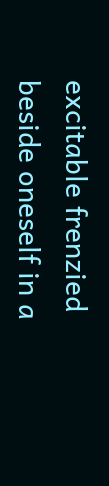excitable frenzied beside oneself in a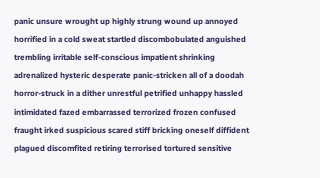panic unsure wrought up highly strung wound up annoyed horrified in a cold sweat startled discombobulated anguished trembling irritable self-conscious impatient shrinking adrenalized hysteric desperate panic-stricken all of a doodah horror-struck in a dither unrestful petrified unhappy hassled intimidated fazed embarrassed terrorized frozen confused fraught irked suspicious scared stiff bricking oneself diffident plagued discomfited retiring terrorised tortured sensitive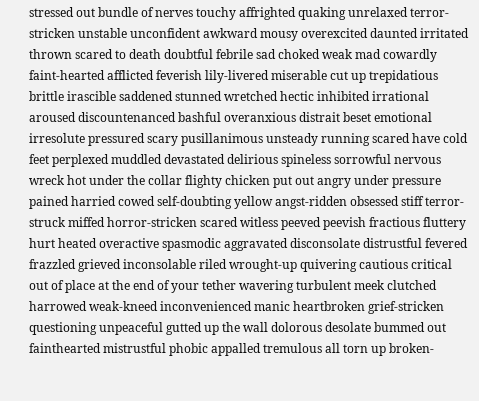stressed out bundle of nerves touchy affrighted quaking unrelaxed terror-stricken unstable unconfident awkward mousy overexcited daunted irritated thrown scared to death doubtful febrile sad choked weak mad cowardly faint-hearted afflicted feverish lily-livered miserable cut up trepidatious brittle irascible saddened stunned wretched hectic inhibited irrational aroused discountenanced bashful overanxious distrait beset emotional irresolute pressured scary pusillanimous unsteady running scared have cold feet perplexed muddled devastated delirious spineless sorrowful nervous wreck hot under the collar flighty chicken put out angry under pressure pained harried cowed self-doubting yellow angst-ridden obsessed stiff terror-struck miffed horror-stricken scared witless peeved peevish fractious fluttery hurt heated overactive spasmodic aggravated disconsolate distrustful fevered frazzled grieved inconsolable riled wrought-up quivering cautious critical out of place at the end of your tether wavering turbulent meek clutched harrowed weak-kneed inconvenienced manic heartbroken grief-stricken questioning unpeaceful gutted up the wall dolorous desolate bummed out fainthearted mistrustful phobic appalled tremulous all torn up broken-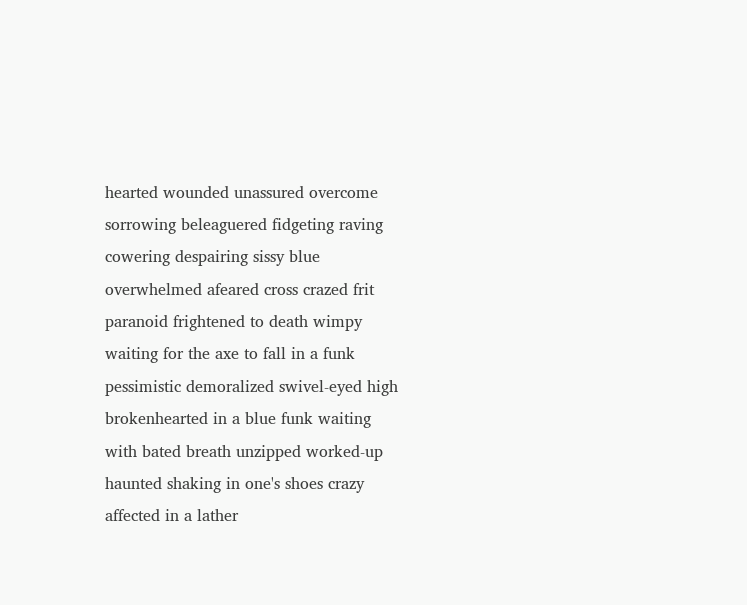hearted wounded unassured overcome sorrowing beleaguered fidgeting raving cowering despairing sissy blue overwhelmed afeared cross crazed frit paranoid frightened to death wimpy waiting for the axe to fall in a funk pessimistic demoralized swivel-eyed high brokenhearted in a blue funk waiting with bated breath unzipped worked-up haunted shaking in one's shoes crazy affected in a lather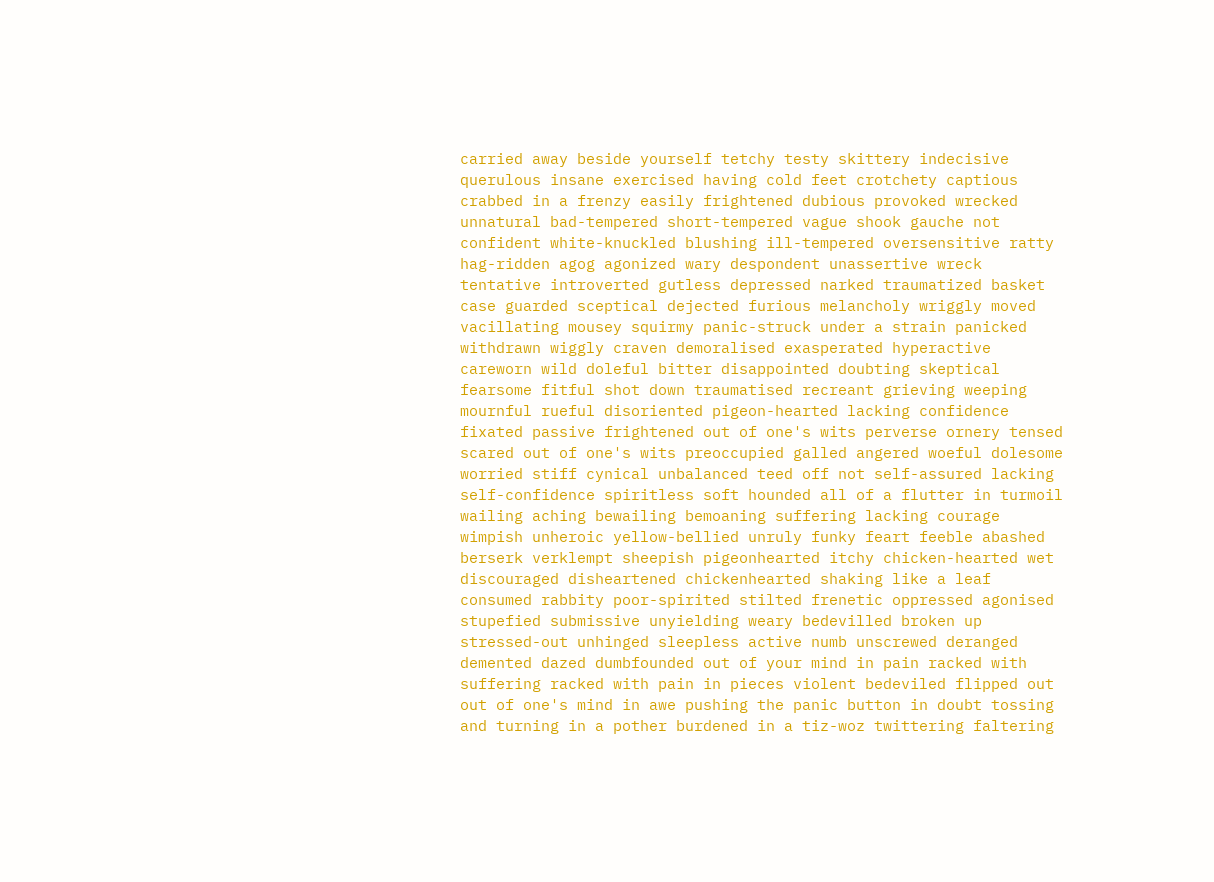carried away beside yourself tetchy testy skittery indecisive querulous insane exercised having cold feet crotchety captious crabbed in a frenzy easily frightened dubious provoked wrecked unnatural bad-tempered short-tempered vague shook gauche not confident white-knuckled blushing ill-tempered oversensitive ratty hag-ridden agog agonized wary despondent unassertive wreck tentative introverted gutless depressed narked traumatized basket case guarded sceptical dejected furious melancholy wriggly moved vacillating mousey squirmy panic-struck under a strain panicked withdrawn wiggly craven demoralised exasperated hyperactive careworn wild doleful bitter disappointed doubting skeptical fearsome fitful shot down traumatised recreant grieving weeping mournful rueful disoriented pigeon-hearted lacking confidence fixated passive frightened out of one's wits perverse ornery tensed scared out of one's wits preoccupied galled angered woeful dolesome worried stiff cynical unbalanced teed off not self-assured lacking self-confidence spiritless soft hounded all of a flutter in turmoil wailing aching bewailing bemoaning suffering lacking courage wimpish unheroic yellow-bellied unruly funky feart feeble abashed berserk verklempt sheepish pigeonhearted itchy chicken-hearted wet discouraged disheartened chickenhearted shaking like a leaf consumed rabbity poor-spirited stilted frenetic oppressed agonised stupefied submissive unyielding weary bedevilled broken up stressed-out unhinged sleepless active numb unscrewed deranged demented dazed dumbfounded out of your mind in pain racked with suffering racked with pain in pieces violent bedeviled flipped out out of one's mind in awe pushing the panic button in doubt tossing and turning in a pother burdened in a tiz-woz twittering faltering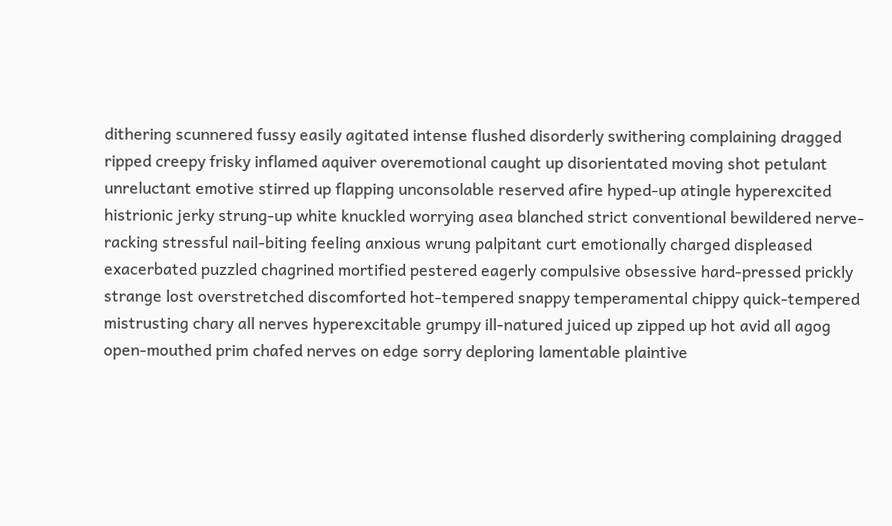dithering scunnered fussy easily agitated intense flushed disorderly swithering complaining dragged ripped creepy frisky inflamed aquiver overemotional caught up disorientated moving shot petulant unreluctant emotive stirred up flapping unconsolable reserved afire hyped-up atingle hyperexcited histrionic jerky strung-up white knuckled worrying asea blanched strict conventional bewildered nerve-racking stressful nail-biting feeling anxious wrung palpitant curt emotionally charged displeased exacerbated puzzled chagrined mortified pestered eagerly compulsive obsessive hard-pressed prickly strange lost overstretched discomforted hot-tempered snappy temperamental chippy quick-tempered mistrusting chary all nerves hyperexcitable grumpy ill-natured juiced up zipped up hot avid all agog open-mouthed prim chafed nerves on edge sorry deploring lamentable plaintive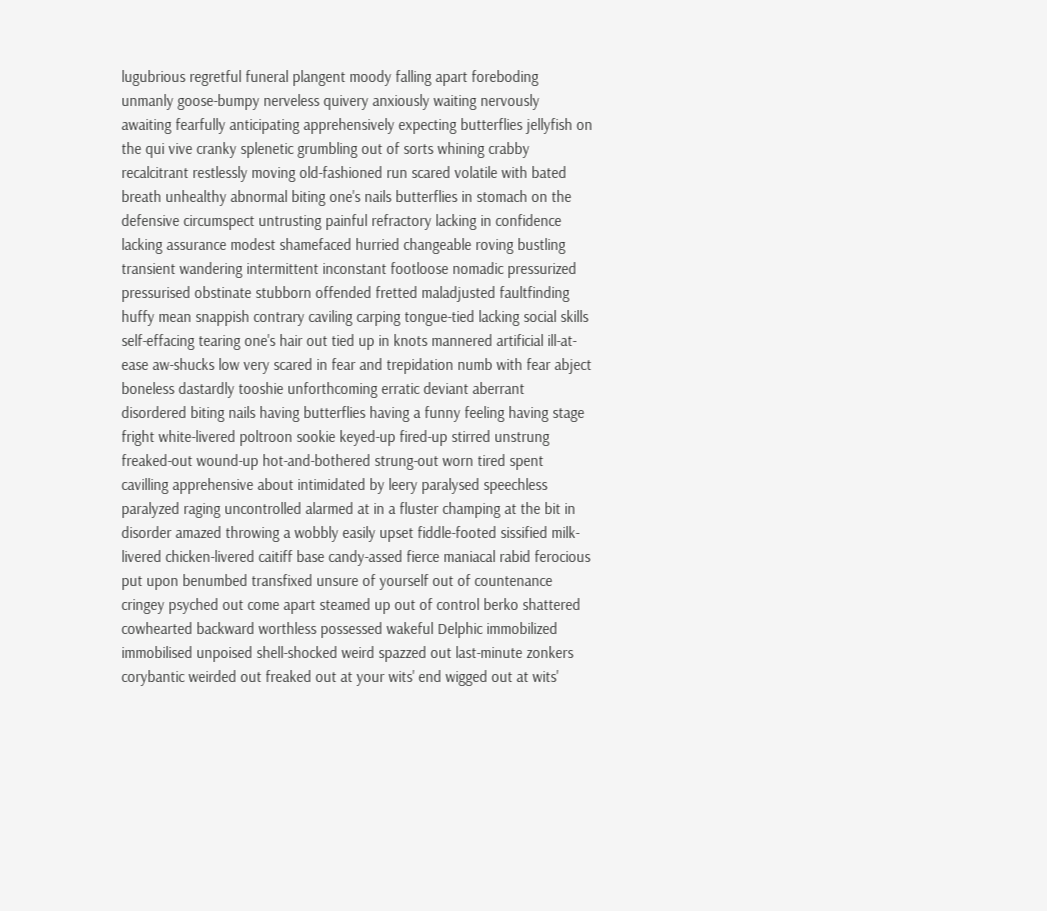lugubrious regretful funeral plangent moody falling apart foreboding unmanly goose-bumpy nerveless quivery anxiously waiting nervously awaiting fearfully anticipating apprehensively expecting butterflies jellyfish on the qui vive cranky splenetic grumbling out of sorts whining crabby recalcitrant restlessly moving old-fashioned run scared volatile with bated breath unhealthy abnormal biting one's nails butterflies in stomach on the defensive circumspect untrusting painful refractory lacking in confidence lacking assurance modest shamefaced hurried changeable roving bustling transient wandering intermittent inconstant footloose nomadic pressurized pressurised obstinate stubborn offended fretted maladjusted faultfinding huffy mean snappish contrary caviling carping tongue-tied lacking social skills self-effacing tearing one's hair out tied up in knots mannered artificial ill-at-ease aw-shucks low very scared in fear and trepidation numb with fear abject boneless dastardly tooshie unforthcoming erratic deviant aberrant disordered biting nails having butterflies having a funny feeling having stage fright white-livered poltroon sookie keyed-up fired-up stirred unstrung freaked-out wound-up hot-and-bothered strung-out worn tired spent cavilling apprehensive about intimidated by leery paralysed speechless paralyzed raging uncontrolled alarmed at in a fluster champing at the bit in disorder amazed throwing a wobbly easily upset fiddle-footed sissified milk-livered chicken-livered caitiff base candy-assed fierce maniacal rabid ferocious put upon benumbed transfixed unsure of yourself out of countenance cringey psyched out come apart steamed up out of control berko shattered cowhearted backward worthless possessed wakeful Delphic immobilized immobilised unpoised shell-shocked weird spazzed out last-minute zonkers corybantic weirded out freaked out at your wits' end wigged out at wits'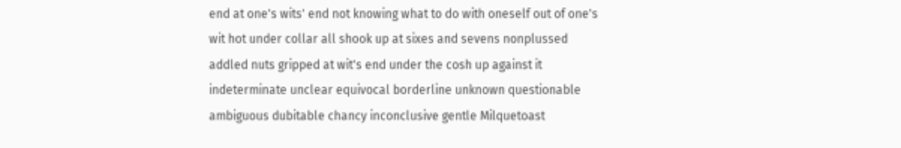end at one's wits' end not knowing what to do with oneself out of one's wit hot under collar all shook up at sixes and sevens nonplussed addled nuts gripped at wit's end under the cosh up against it indeterminate unclear equivocal borderline unknown questionable ambiguous dubitable chancy inconclusive gentle Milquetoast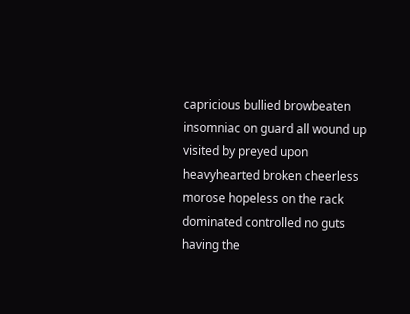capricious bullied browbeaten insomniac on guard all wound up visited by preyed upon heavyhearted broken cheerless morose hopeless on the rack dominated controlled no guts having the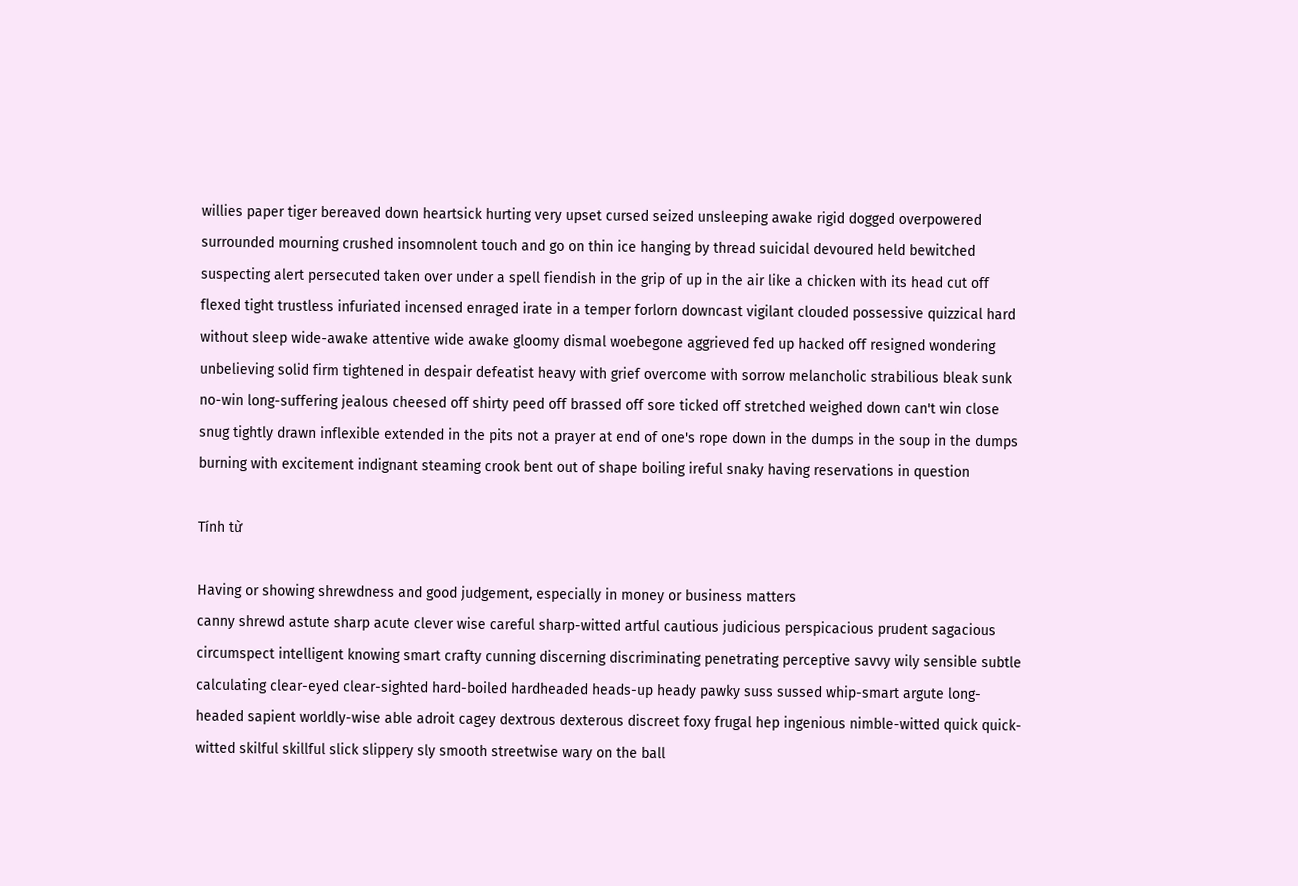willies paper tiger bereaved down heartsick hurting very upset cursed seized unsleeping awake rigid dogged overpowered surrounded mourning crushed insomnolent touch and go on thin ice hanging by thread suicidal devoured held bewitched suspecting alert persecuted taken over under a spell fiendish in the grip of up in the air like a chicken with its head cut off flexed tight trustless infuriated incensed enraged irate in a temper forlorn downcast vigilant clouded possessive quizzical hard without sleep wide-awake attentive wide awake gloomy dismal woebegone aggrieved fed up hacked off resigned wondering unbelieving solid firm tightened in despair defeatist heavy with grief overcome with sorrow melancholic strabilious bleak sunk no-win long-suffering jealous cheesed off shirty peed off brassed off sore ticked off stretched weighed down can't win close snug tightly drawn inflexible extended in the pits not a prayer at end of one's rope down in the dumps in the soup in the dumps burning with excitement indignant steaming crook bent out of shape boiling ireful snaky having reservations in question

Tính từ

Having or showing shrewdness and good judgement, especially in money or business matters
canny shrewd astute sharp acute clever wise careful sharp-witted artful cautious judicious perspicacious prudent sagacious circumspect intelligent knowing smart crafty cunning discerning discriminating penetrating perceptive savvy wily sensible subtle calculating clear-eyed clear-sighted hard-boiled hardheaded heads-up heady pawky suss sussed whip-smart argute long-headed sapient worldly-wise able adroit cagey dextrous dexterous discreet foxy frugal hep ingenious nimble-witted quick quick-witted skilful skillful slick slippery sly smooth streetwise wary on the ball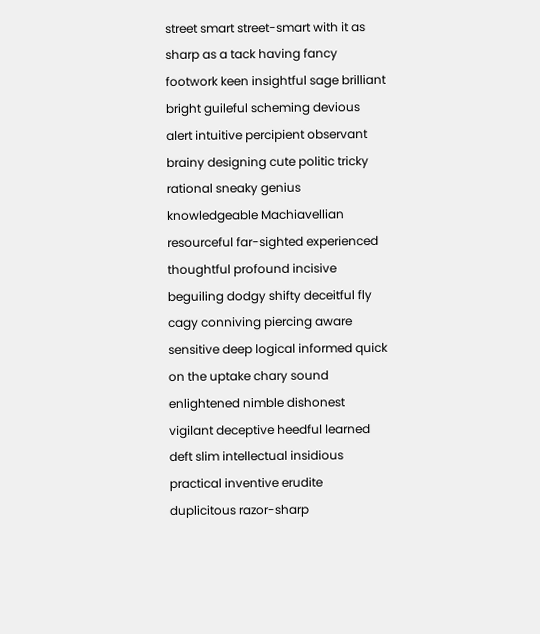street smart street-smart with it as sharp as a tack having fancy footwork keen insightful sage brilliant bright guileful scheming devious alert intuitive percipient observant brainy designing cute politic tricky rational sneaky genius knowledgeable Machiavellian resourceful far-sighted experienced thoughtful profound incisive beguiling dodgy shifty deceitful fly cagy conniving piercing aware sensitive deep logical informed quick on the uptake chary sound enlightened nimble dishonest vigilant deceptive heedful learned deft slim intellectual insidious practical inventive erudite duplicitous razor-sharp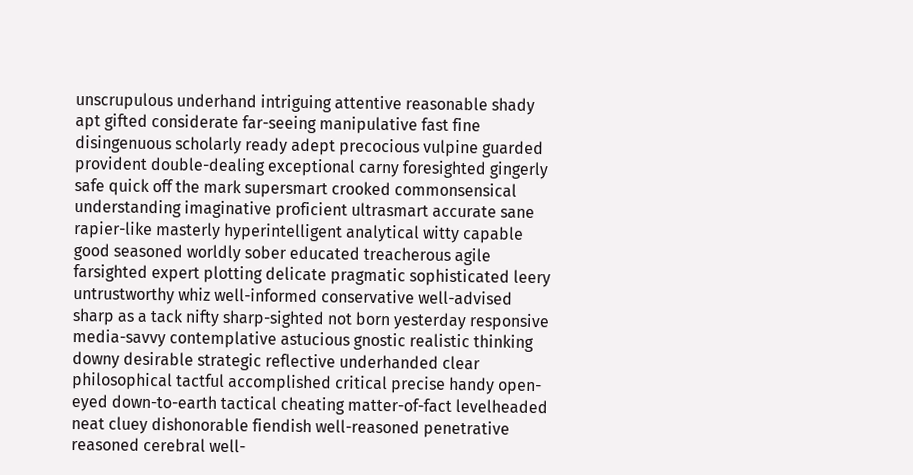unscrupulous underhand intriguing attentive reasonable shady apt gifted considerate far-seeing manipulative fast fine disingenuous scholarly ready adept precocious vulpine guarded provident double-dealing exceptional carny foresighted gingerly safe quick off the mark supersmart crooked commonsensical understanding imaginative proficient ultrasmart accurate sane rapier-like masterly hyperintelligent analytical witty capable good seasoned worldly sober educated treacherous agile farsighted expert plotting delicate pragmatic sophisticated leery untrustworthy whiz well-informed conservative well-advised sharp as a tack nifty sharp-sighted not born yesterday responsive media-savvy contemplative astucious gnostic realistic thinking downy desirable strategic reflective underhanded clear philosophical tactful accomplished critical precise handy open-eyed down-to-earth tactical cheating matter-of-fact levelheaded neat cluey dishonorable fiendish well-reasoned penetrative reasoned cerebral well-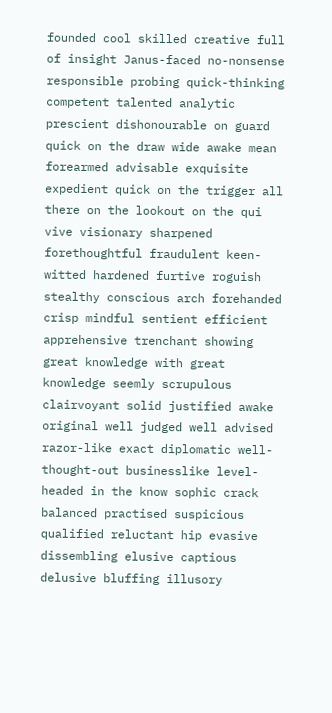founded cool skilled creative full of insight Janus-faced no-nonsense responsible probing quick-thinking competent talented analytic prescient dishonourable on guard quick on the draw wide awake mean forearmed advisable exquisite expedient quick on the trigger all there on the lookout on the qui vive visionary sharpened forethoughtful fraudulent keen-witted hardened furtive roguish stealthy conscious arch forehanded crisp mindful sentient efficient apprehensive trenchant showing great knowledge with great knowledge seemly scrupulous clairvoyant solid justified awake original well judged well advised razor-like exact diplomatic well-thought-out businesslike level-headed in the know sophic crack balanced practised suspicious qualified reluctant hip evasive dissembling elusive captious delusive bluffing illusory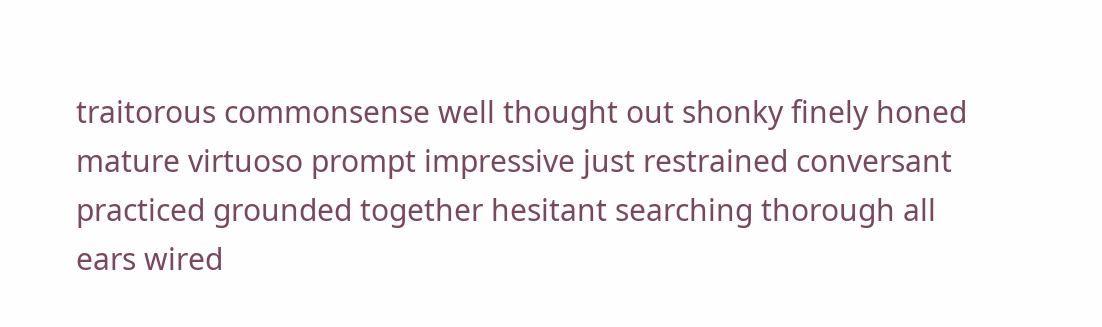traitorous commonsense well thought out shonky finely honed mature virtuoso prompt impressive just restrained conversant practiced grounded together hesitant searching thorough all ears wired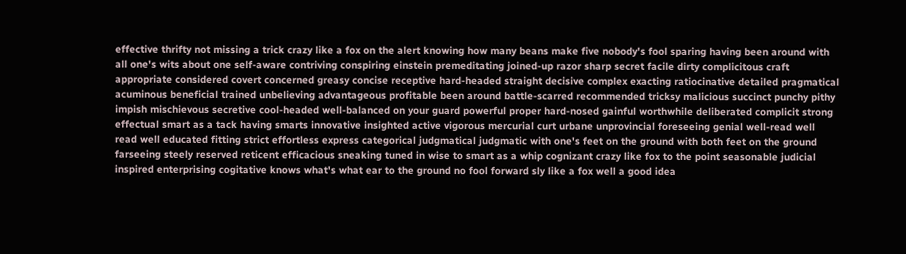effective thrifty not missing a trick crazy like a fox on the alert knowing how many beans make five nobody's fool sparing having been around with all one's wits about one self-aware contriving conspiring einstein premeditating joined-up razor sharp secret facile dirty complicitous craft appropriate considered covert concerned greasy concise receptive hard-headed straight decisive complex exacting ratiocinative detailed pragmatical acuminous beneficial trained unbelieving advantageous profitable been around battle-scarred recommended tricksy malicious succinct punchy pithy impish mischievous secretive cool-headed well-balanced on your guard powerful proper hard-nosed gainful worthwhile deliberated complicit strong effectual smart as a tack having smarts innovative insighted active vigorous mercurial curt urbane unprovincial foreseeing genial well-read well read well educated fitting strict effortless express categorical judgmatical judgmatic with one's feet on the ground with both feet on the ground farseeing steely reserved reticent efficacious sneaking tuned in wise to smart as a whip cognizant crazy like fox to the point seasonable judicial inspired enterprising cogitative knows what's what ear to the ground no fool forward sly like a fox well a good idea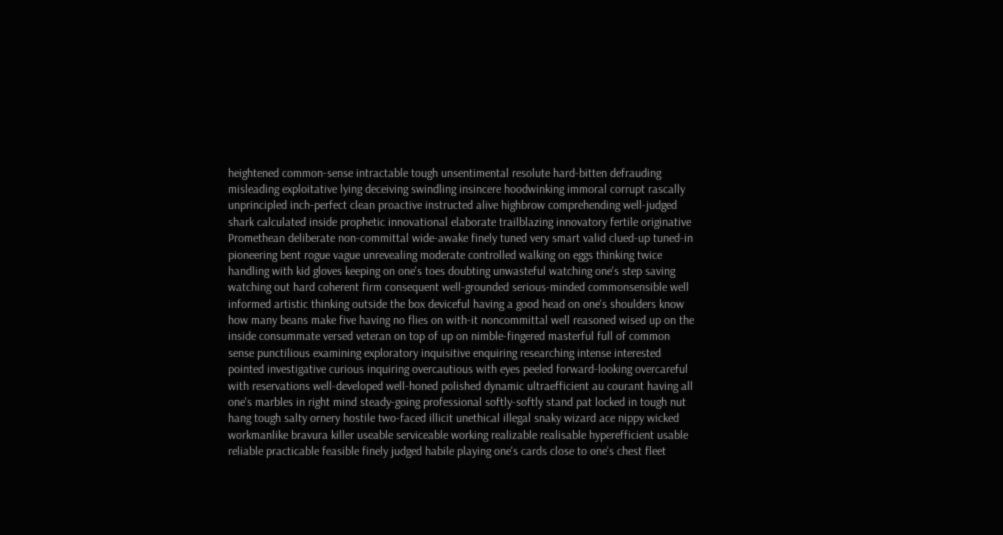heightened common-sense intractable tough unsentimental resolute hard-bitten defrauding misleading exploitative lying deceiving swindling insincere hoodwinking immoral corrupt rascally unprincipled inch-perfect clean proactive instructed alive highbrow comprehending well-judged shark calculated inside prophetic innovational elaborate trailblazing innovatory fertile originative Promethean deliberate non-committal wide-awake finely tuned very smart valid clued-up tuned-in pioneering bent rogue vague unrevealing moderate controlled walking on eggs thinking twice handling with kid gloves keeping on one's toes doubting unwasteful watching one's step saving watching out hard coherent firm consequent well-grounded serious-minded commonsensible well informed artistic thinking outside the box deviceful having a good head on one's shoulders know how many beans make five having no flies on with-it noncommittal well reasoned wised up on the inside consummate versed veteran on top of up on nimble-fingered masterful full of common sense punctilious examining exploratory inquisitive enquiring researching intense interested pointed investigative curious inquiring overcautious with eyes peeled forward-looking overcareful with reservations well-developed well-honed polished dynamic ultraefficient au courant having all one's marbles in right mind steady-going professional softly-softly stand pat locked in tough nut hang tough salty ornery hostile two-faced illicit unethical illegal snaky wizard ace nippy wicked workmanlike bravura killer useable serviceable working realizable realisable hyperefficient usable reliable practicable feasible finely judged habile playing one's cards close to one's chest fleet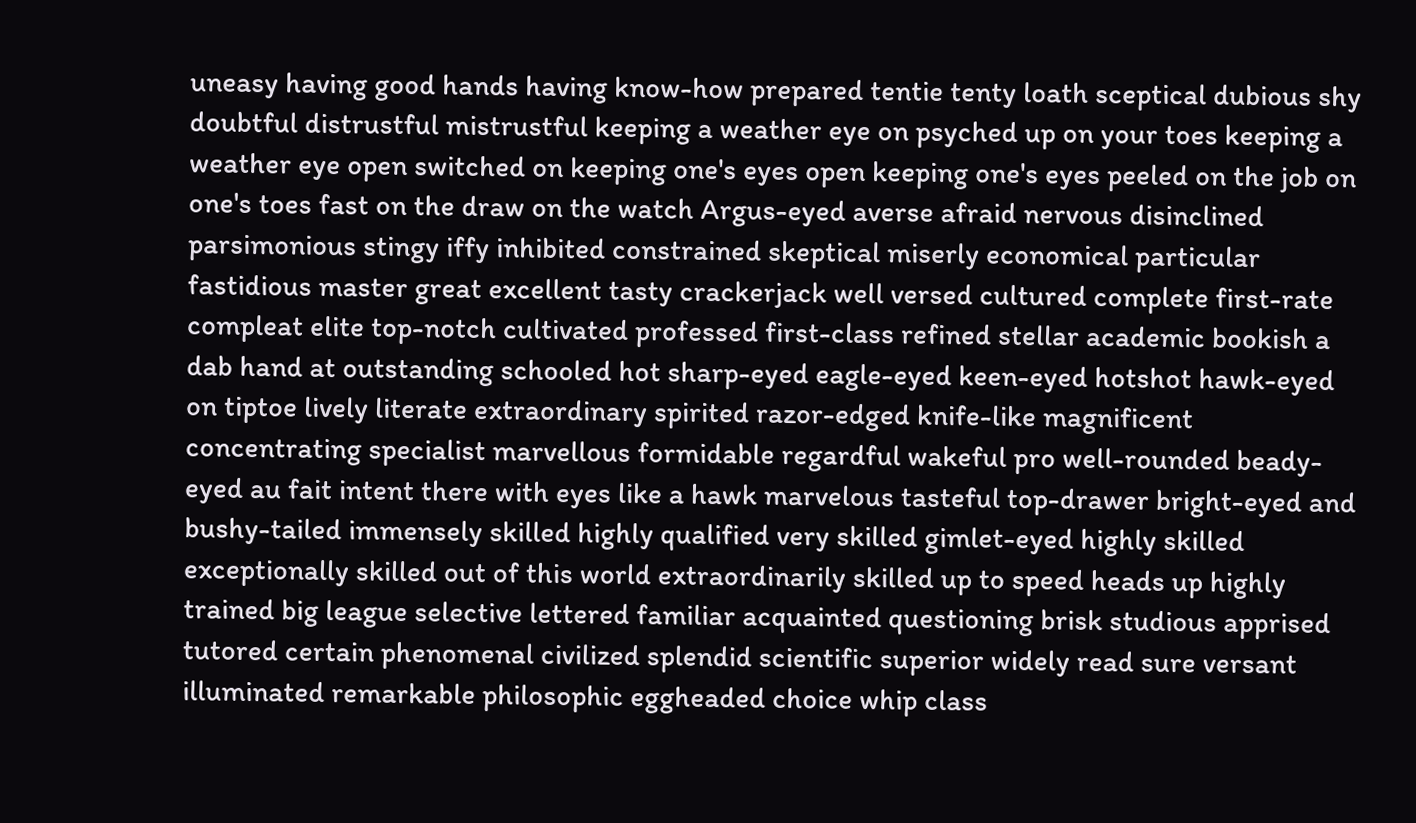uneasy having good hands having know-how prepared tentie tenty loath sceptical dubious shy doubtful distrustful mistrustful keeping a weather eye on psyched up on your toes keeping a weather eye open switched on keeping one's eyes open keeping one's eyes peeled on the job on one's toes fast on the draw on the watch Argus-eyed averse afraid nervous disinclined parsimonious stingy iffy inhibited constrained skeptical miserly economical particular fastidious master great excellent tasty crackerjack well versed cultured complete first-rate compleat elite top-notch cultivated professed first-class refined stellar academic bookish a dab hand at outstanding schooled hot sharp-eyed eagle-eyed keen-eyed hotshot hawk-eyed on tiptoe lively literate extraordinary spirited razor-edged knife-like magnificent concentrating specialist marvellous formidable regardful wakeful pro well-rounded beady-eyed au fait intent there with eyes like a hawk marvelous tasteful top-drawer bright-eyed and bushy-tailed immensely skilled highly qualified very skilled gimlet-eyed highly skilled exceptionally skilled out of this world extraordinarily skilled up to speed heads up highly trained big league selective lettered familiar acquainted questioning brisk studious apprised tutored certain phenomenal civilized splendid scientific superior widely read sure versant illuminated remarkable philosophic eggheaded choice whip class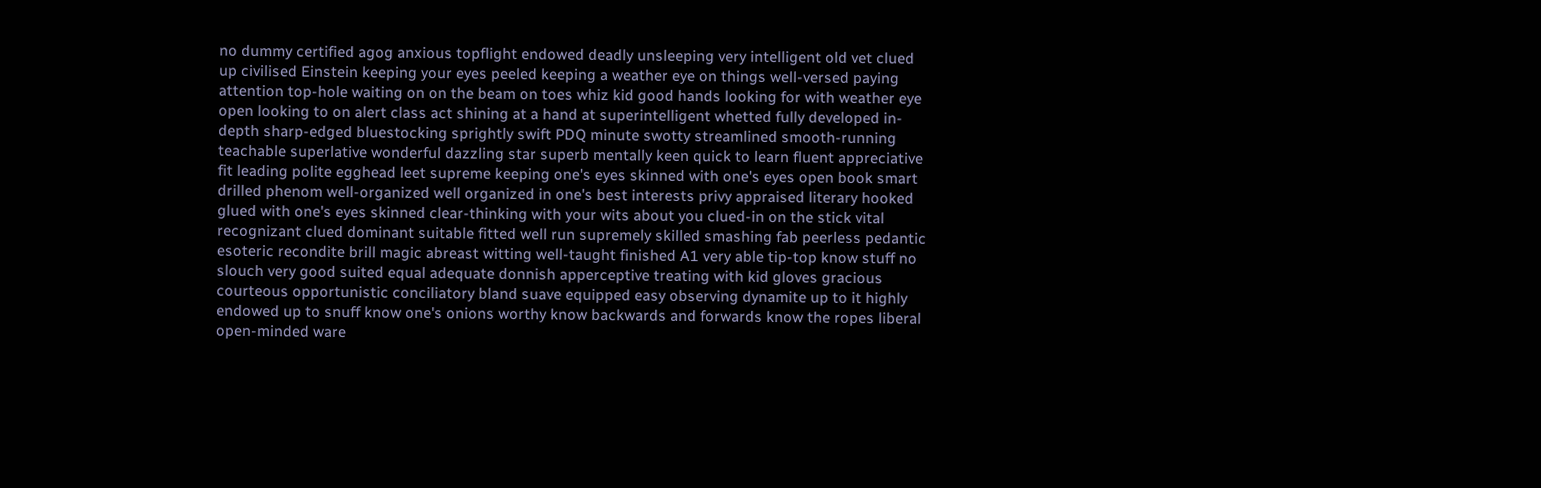no dummy certified agog anxious topflight endowed deadly unsleeping very intelligent old vet clued up civilised Einstein keeping your eyes peeled keeping a weather eye on things well-versed paying attention top-hole waiting on on the beam on toes whiz kid good hands looking for with weather eye open looking to on alert class act shining at a hand at superintelligent whetted fully developed in-depth sharp-edged bluestocking sprightly swift PDQ minute swotty streamlined smooth-running teachable superlative wonderful dazzling star superb mentally keen quick to learn fluent appreciative fit leading polite egghead leet supreme keeping one's eyes skinned with one's eyes open book smart drilled phenom well-organized well organized in one's best interests privy appraised literary hooked glued with one's eyes skinned clear-thinking with your wits about you clued-in on the stick vital recognizant clued dominant suitable fitted well run supremely skilled smashing fab peerless pedantic esoteric recondite brill magic abreast witting well-taught finished A1 very able tip-top know stuff no slouch very good suited equal adequate donnish apperceptive treating with kid gloves gracious courteous opportunistic conciliatory bland suave equipped easy observing dynamite up to it highly endowed up to snuff know one's onions worthy know backwards and forwards know the ropes liberal open-minded ware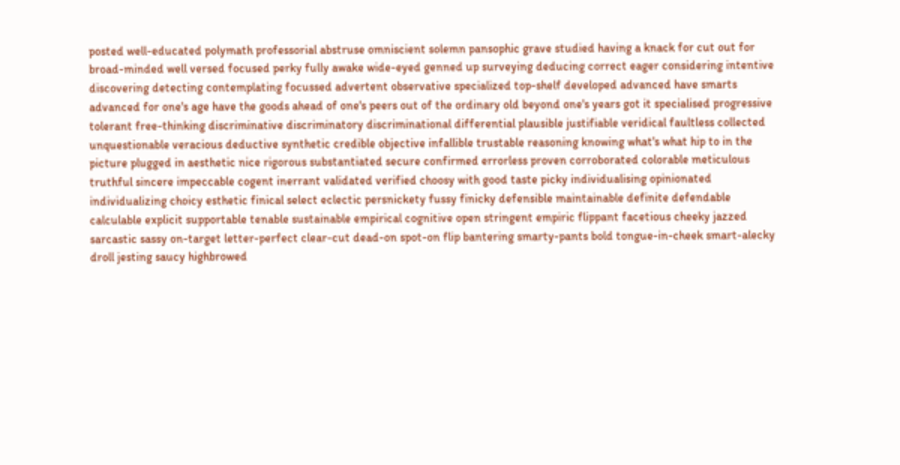posted well-educated polymath professorial abstruse omniscient solemn pansophic grave studied having a knack for cut out for broad-minded well versed focused perky fully awake wide-eyed genned up surveying deducing correct eager considering intentive discovering detecting contemplating focussed advertent observative specialized top-shelf developed advanced have smarts advanced for one's age have the goods ahead of one's peers out of the ordinary old beyond one's years got it specialised progressive tolerant free-thinking discriminative discriminatory discriminational differential plausible justifiable veridical faultless collected unquestionable veracious deductive synthetic credible objective infallible trustable reasoning knowing what's what hip to in the picture plugged in aesthetic nice rigorous substantiated secure confirmed errorless proven corroborated colorable meticulous truthful sincere impeccable cogent inerrant validated verified choosy with good taste picky individualising opinionated individualizing choicy esthetic finical select eclectic persnickety fussy finicky defensible maintainable definite defendable calculable explicit supportable tenable sustainable empirical cognitive open stringent empiric flippant facetious cheeky jazzed sarcastic sassy on-target letter-perfect clear-cut dead-on spot-on flip bantering smarty-pants bold tongue-in-cheek smart-alecky droll jesting saucy highbrowed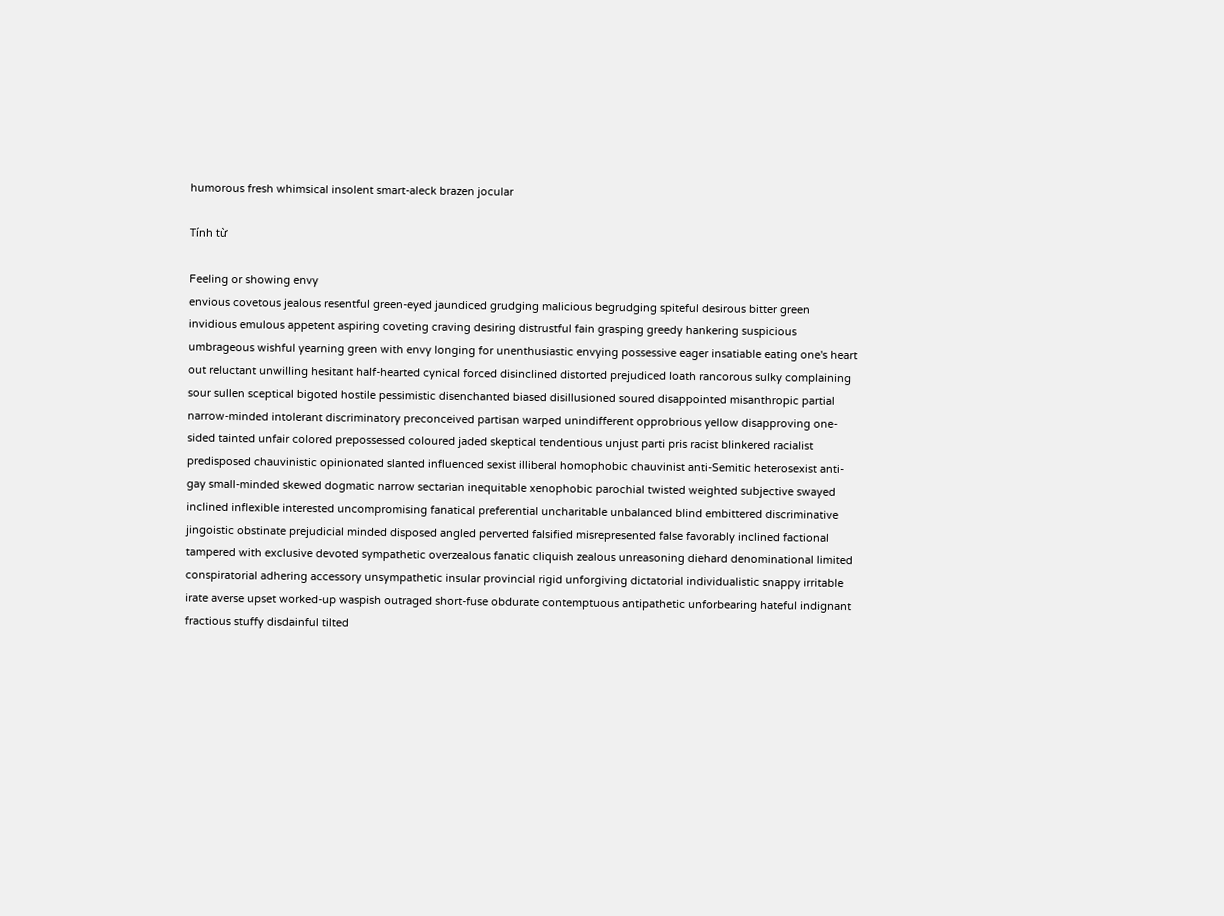humorous fresh whimsical insolent smart-aleck brazen jocular

Tính từ

Feeling or showing envy
envious covetous jealous resentful green-eyed jaundiced grudging malicious begrudging spiteful desirous bitter green invidious emulous appetent aspiring coveting craving desiring distrustful fain grasping greedy hankering suspicious umbrageous wishful yearning green with envy longing for unenthusiastic envying possessive eager insatiable eating one's heart out reluctant unwilling hesitant half-hearted cynical forced disinclined distorted prejudiced loath rancorous sulky complaining sour sullen sceptical bigoted hostile pessimistic disenchanted biased disillusioned soured disappointed misanthropic partial narrow-minded intolerant discriminatory preconceived partisan warped unindifferent opprobrious yellow disapproving one-sided tainted unfair colored prepossessed coloured jaded skeptical tendentious unjust parti pris racist blinkered racialist predisposed chauvinistic opinionated slanted influenced sexist illiberal homophobic chauvinist anti-Semitic heterosexist anti-gay small-minded skewed dogmatic narrow sectarian inequitable xenophobic parochial twisted weighted subjective swayed inclined inflexible interested uncompromising fanatical preferential uncharitable unbalanced blind embittered discriminative jingoistic obstinate prejudicial minded disposed angled perverted falsified misrepresented false favorably inclined factional tampered with exclusive devoted sympathetic overzealous fanatic cliquish zealous unreasoning diehard denominational limited conspiratorial adhering accessory unsympathetic insular provincial rigid unforgiving dictatorial individualistic snappy irritable irate averse upset worked-up waspish outraged short-fuse obdurate contemptuous antipathetic unforbearing hateful indignant fractious stuffy disdainful tilted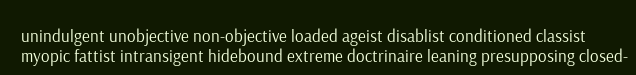unindulgent unobjective non-objective loaded ageist disablist conditioned classist myopic fattist intransigent hidebound extreme doctrinaire leaning presupposing closed-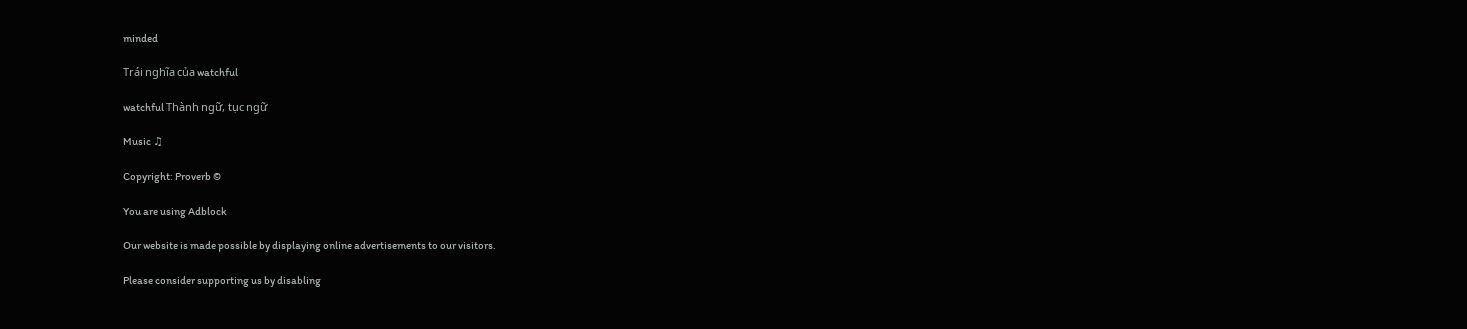minded

Trái nghĩa của watchful

watchful Thành ngữ, tục ngữ

Music ♫

Copyright: Proverb ©

You are using Adblock

Our website is made possible by displaying online advertisements to our visitors.

Please consider supporting us by disabling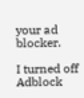your ad blocker.

I turned off Adblock